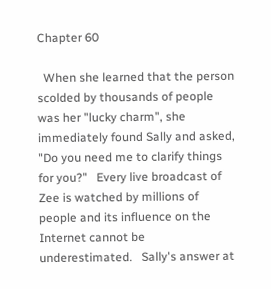Chapter 60

  When she learned that the person scolded by thousands of people was her "lucky charm", she immediately found Sally and asked, "Do you need me to clarify things for you?"   Every live broadcast of Zee is watched by millions of people and its influence on the Internet cannot be underestimated.   Sally's answer at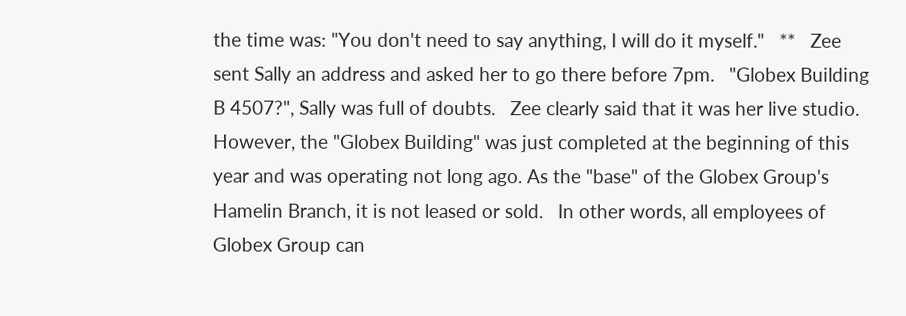the time was: "You don't need to say anything, I will do it myself."   **   Zee sent Sally an address and asked her to go there before 7pm.   "Globex Building B 4507?", Sally was full of doubts.   Zee clearly said that it was her live studio. However, the "Globex Building" was just completed at the beginning of this year and was operating not long ago. As the "base" of the Globex Group's Hamelin Branch, it is not leased or sold.   In other words, all employees of Globex Group can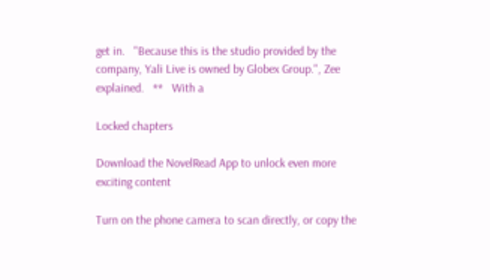get in.   "Because this is the studio provided by the company, Yali Live is owned by Globex Group.", Zee explained.   **   With a

Locked chapters

Download the NovelRead App to unlock even more exciting content

Turn on the phone camera to scan directly, or copy the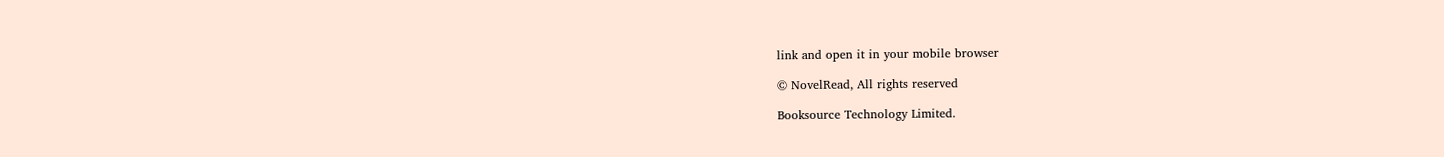link and open it in your mobile browser

© NovelRead, All rights reserved

Booksource Technology Limited.